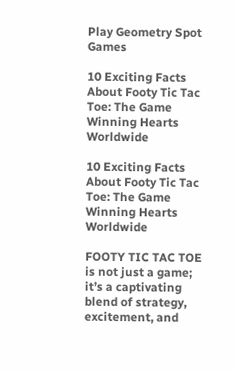Play Geometry Spot Games

10 Exciting Facts About Footy Tic Tac Toe: The Game Winning Hearts Worldwide

10 Exciting Facts About Footy Tic Tac Toe: The Game Winning Hearts Worldwide

FOOTY TIC TAC TOE is not just a game; it’s a captivating blend of strategy, excitement, and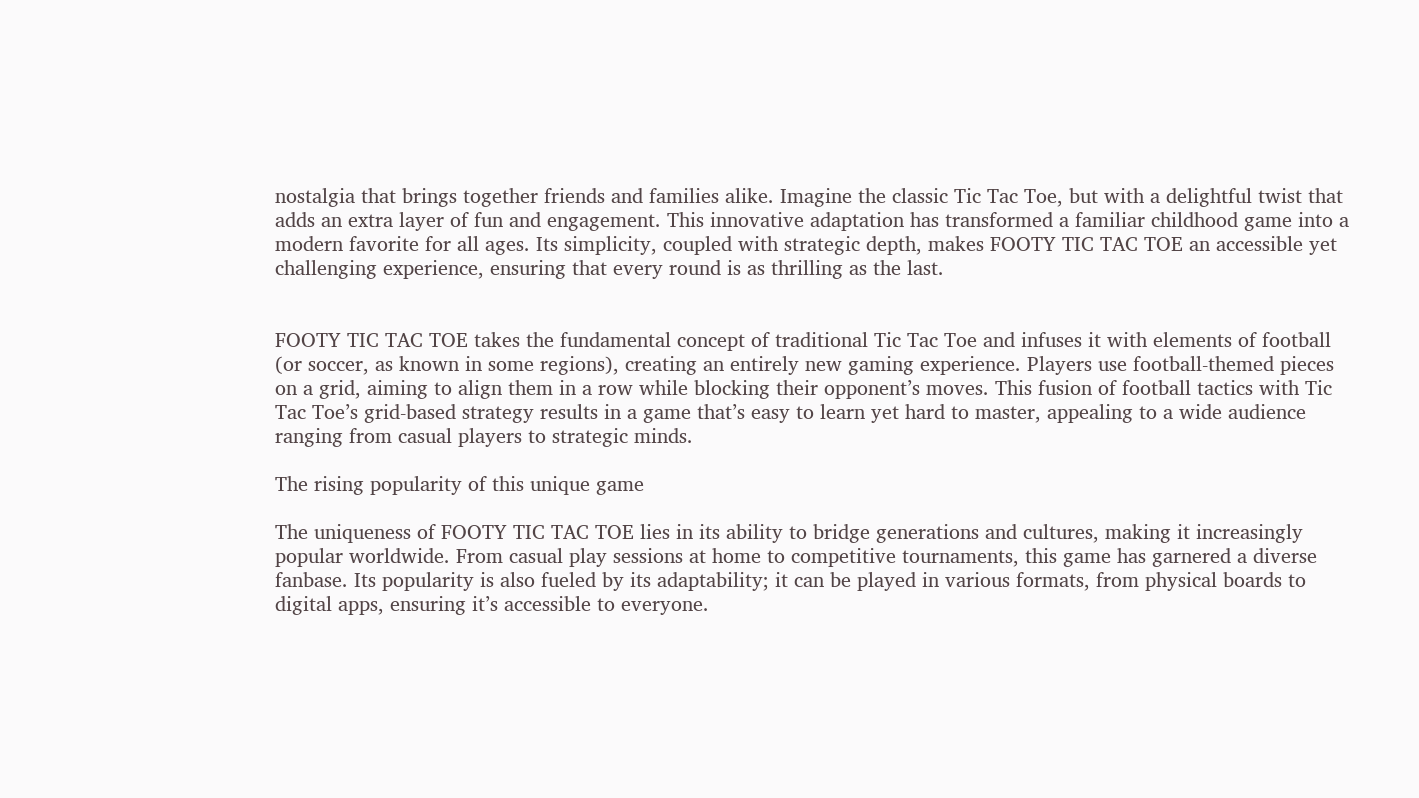nostalgia that brings together friends and families alike. Imagine the classic Tic Tac Toe, but with a delightful twist that adds an extra layer of fun and engagement. This innovative adaptation has transformed a familiar childhood game into a modern favorite for all ages. Its simplicity, coupled with strategic depth, makes FOOTY TIC TAC TOE an accessible yet challenging experience, ensuring that every round is as thrilling as the last.


FOOTY TIC TAC TOE takes the fundamental concept of traditional Tic Tac Toe and infuses it with elements of football (or soccer, as known in some regions), creating an entirely new gaming experience. Players use football-themed pieces on a grid, aiming to align them in a row while blocking their opponent’s moves. This fusion of football tactics with Tic Tac Toe’s grid-based strategy results in a game that’s easy to learn yet hard to master, appealing to a wide audience ranging from casual players to strategic minds.

The rising popularity of this unique game

The uniqueness of FOOTY TIC TAC TOE lies in its ability to bridge generations and cultures, making it increasingly popular worldwide. From casual play sessions at home to competitive tournaments, this game has garnered a diverse fanbase. Its popularity is also fueled by its adaptability; it can be played in various formats, from physical boards to digital apps, ensuring it’s accessible to everyone.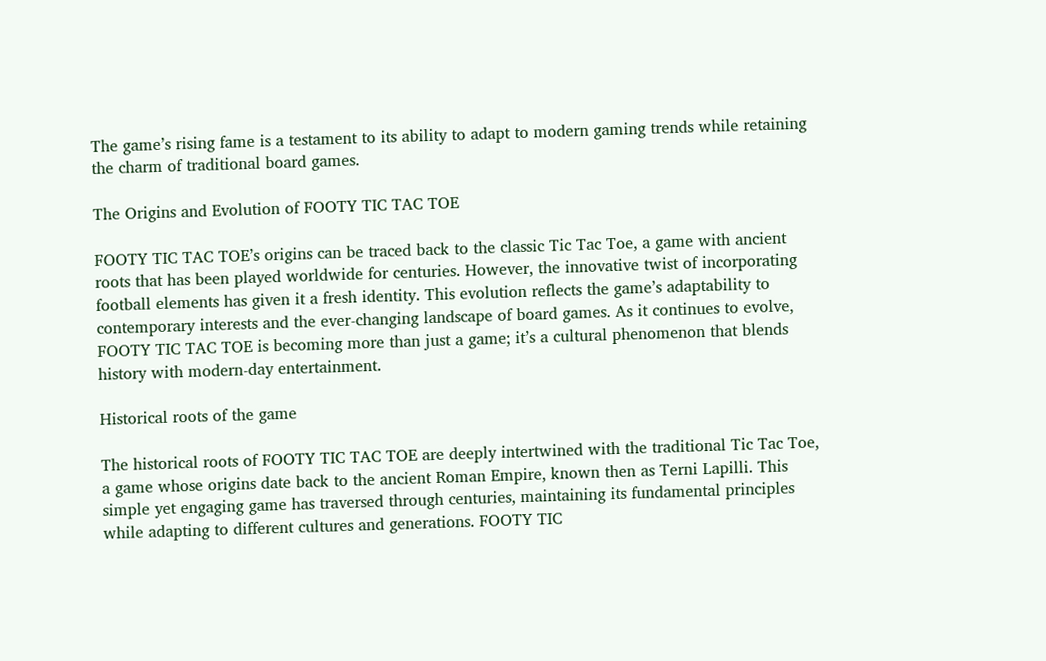The game’s rising fame is a testament to its ability to adapt to modern gaming trends while retaining the charm of traditional board games.

The Origins and Evolution of FOOTY TIC TAC TOE

FOOTY TIC TAC TOE’s origins can be traced back to the classic Tic Tac Toe, a game with ancient roots that has been played worldwide for centuries. However, the innovative twist of incorporating football elements has given it a fresh identity. This evolution reflects the game’s adaptability to contemporary interests and the ever-changing landscape of board games. As it continues to evolve, FOOTY TIC TAC TOE is becoming more than just a game; it’s a cultural phenomenon that blends history with modern-day entertainment.

Historical roots of the game

The historical roots of FOOTY TIC TAC TOE are deeply intertwined with the traditional Tic Tac Toe, a game whose origins date back to the ancient Roman Empire, known then as Terni Lapilli. This simple yet engaging game has traversed through centuries, maintaining its fundamental principles while adapting to different cultures and generations. FOOTY TIC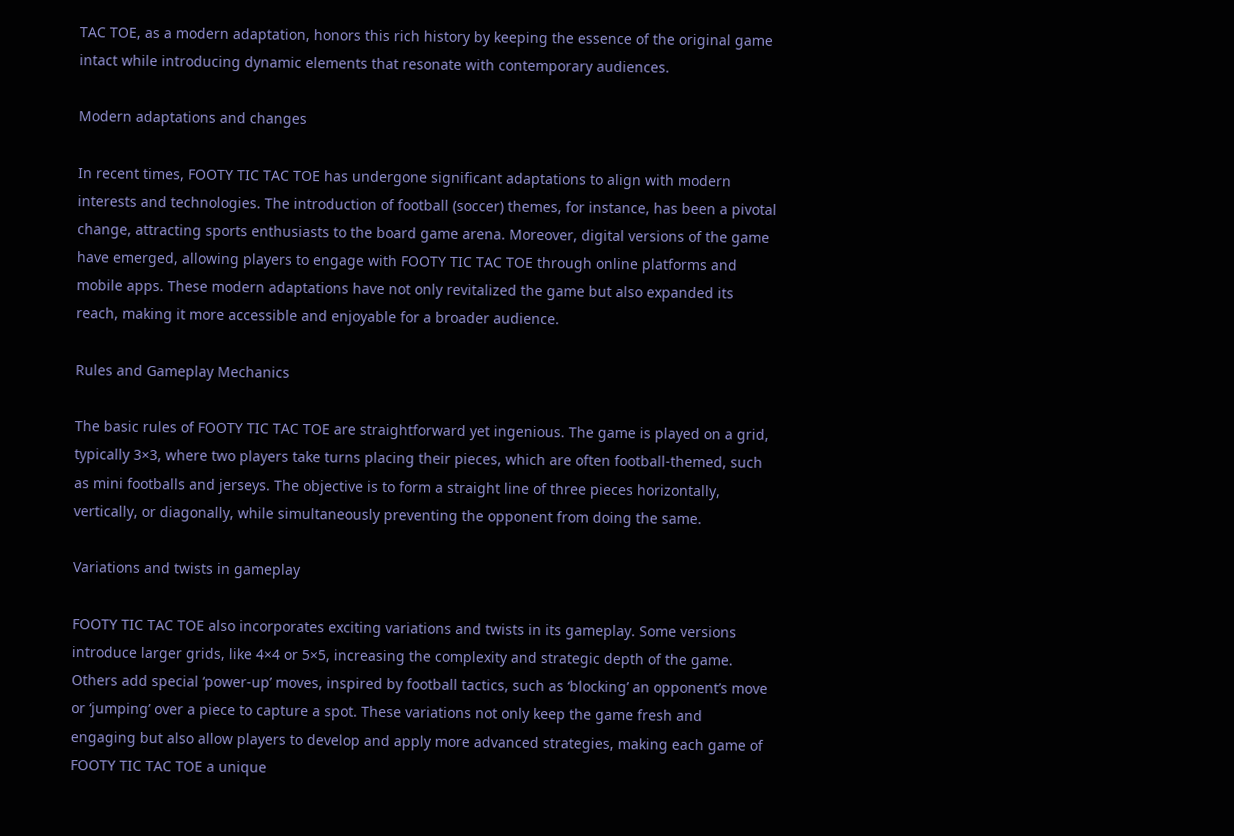TAC TOE, as a modern adaptation, honors this rich history by keeping the essence of the original game intact while introducing dynamic elements that resonate with contemporary audiences.

Modern adaptations and changes

In recent times, FOOTY TIC TAC TOE has undergone significant adaptations to align with modern interests and technologies. The introduction of football (soccer) themes, for instance, has been a pivotal change, attracting sports enthusiasts to the board game arena. Moreover, digital versions of the game have emerged, allowing players to engage with FOOTY TIC TAC TOE through online platforms and mobile apps. These modern adaptations have not only revitalized the game but also expanded its reach, making it more accessible and enjoyable for a broader audience.

Rules and Gameplay Mechanics

The basic rules of FOOTY TIC TAC TOE are straightforward yet ingenious. The game is played on a grid, typically 3×3, where two players take turns placing their pieces, which are often football-themed, such as mini footballs and jerseys. The objective is to form a straight line of three pieces horizontally, vertically, or diagonally, while simultaneously preventing the opponent from doing the same.

Variations and twists in gameplay

FOOTY TIC TAC TOE also incorporates exciting variations and twists in its gameplay. Some versions introduce larger grids, like 4×4 or 5×5, increasing the complexity and strategic depth of the game. Others add special ‘power-up’ moves, inspired by football tactics, such as ‘blocking’ an opponent’s move or ‘jumping’ over a piece to capture a spot. These variations not only keep the game fresh and engaging but also allow players to develop and apply more advanced strategies, making each game of FOOTY TIC TAC TOE a unique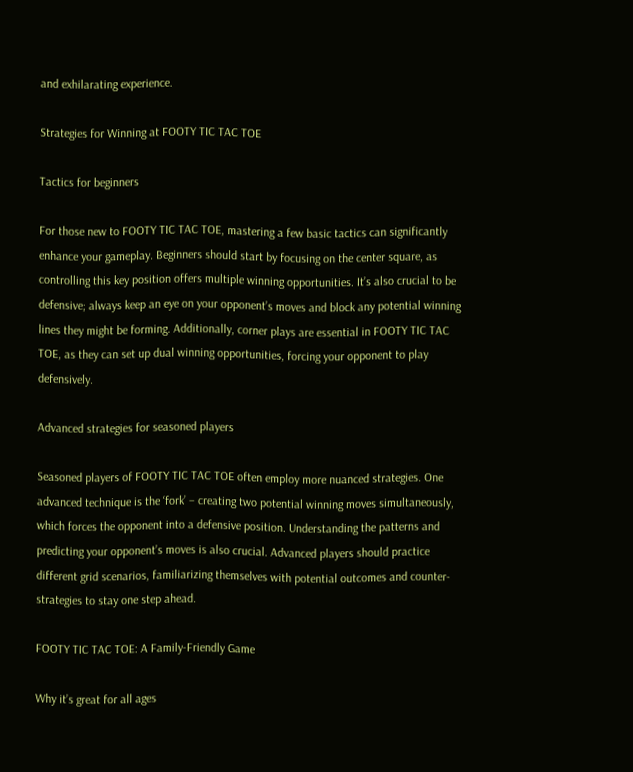and exhilarating experience.

Strategies for Winning at FOOTY TIC TAC TOE

Tactics for beginners

For those new to FOOTY TIC TAC TOE, mastering a few basic tactics can significantly enhance your gameplay. Beginners should start by focusing on the center square, as controlling this key position offers multiple winning opportunities. It’s also crucial to be defensive; always keep an eye on your opponent’s moves and block any potential winning lines they might be forming. Additionally, corner plays are essential in FOOTY TIC TAC TOE, as they can set up dual winning opportunities, forcing your opponent to play defensively.

Advanced strategies for seasoned players

Seasoned players of FOOTY TIC TAC TOE often employ more nuanced strategies. One advanced technique is the ‘fork’ – creating two potential winning moves simultaneously, which forces the opponent into a defensive position. Understanding the patterns and predicting your opponent’s moves is also crucial. Advanced players should practice different grid scenarios, familiarizing themselves with potential outcomes and counter-strategies to stay one step ahead.

FOOTY TIC TAC TOE: A Family-Friendly Game

Why it’s great for all ages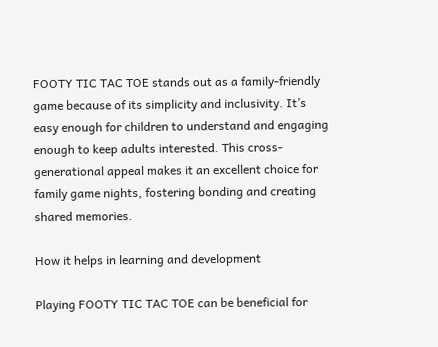FOOTY TIC TAC TOE stands out as a family-friendly game because of its simplicity and inclusivity. It’s easy enough for children to understand and engaging enough to keep adults interested. This cross-generational appeal makes it an excellent choice for family game nights, fostering bonding and creating shared memories.

How it helps in learning and development

Playing FOOTY TIC TAC TOE can be beneficial for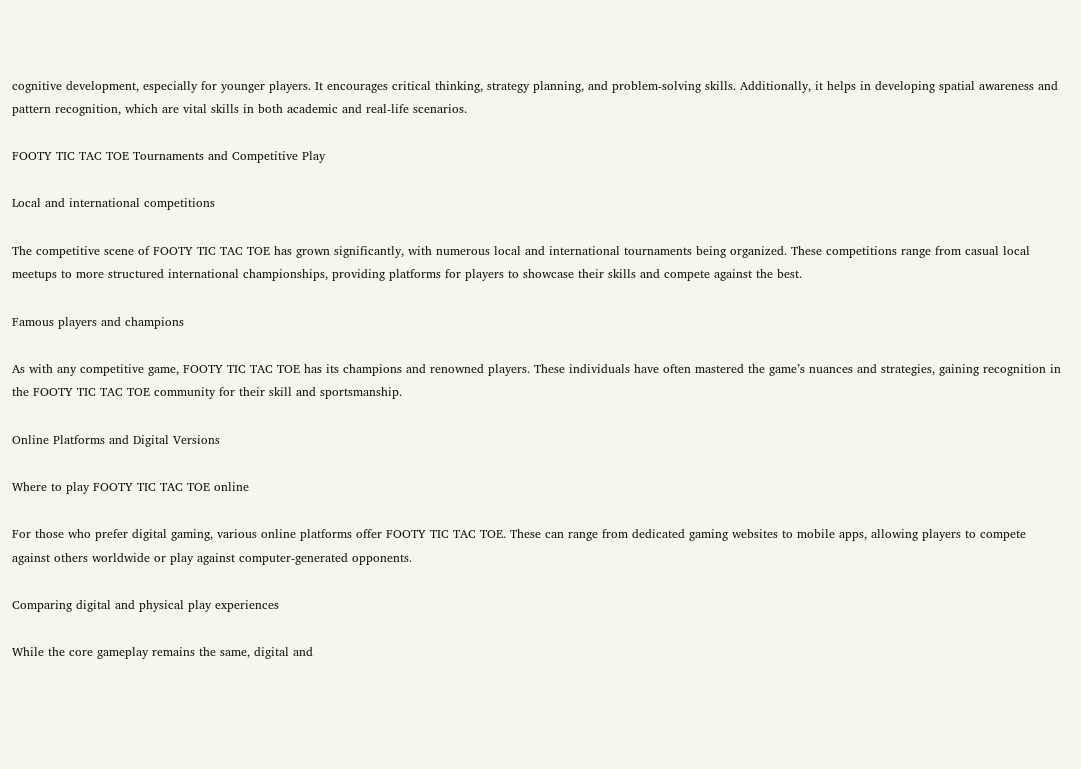cognitive development, especially for younger players. It encourages critical thinking, strategy planning, and problem-solving skills. Additionally, it helps in developing spatial awareness and pattern recognition, which are vital skills in both academic and real-life scenarios.

FOOTY TIC TAC TOE Tournaments and Competitive Play

Local and international competitions

The competitive scene of FOOTY TIC TAC TOE has grown significantly, with numerous local and international tournaments being organized. These competitions range from casual local meetups to more structured international championships, providing platforms for players to showcase their skills and compete against the best.

Famous players and champions

As with any competitive game, FOOTY TIC TAC TOE has its champions and renowned players. These individuals have often mastered the game’s nuances and strategies, gaining recognition in the FOOTY TIC TAC TOE community for their skill and sportsmanship.

Online Platforms and Digital Versions

Where to play FOOTY TIC TAC TOE online

For those who prefer digital gaming, various online platforms offer FOOTY TIC TAC TOE. These can range from dedicated gaming websites to mobile apps, allowing players to compete against others worldwide or play against computer-generated opponents.

Comparing digital and physical play experiences

While the core gameplay remains the same, digital and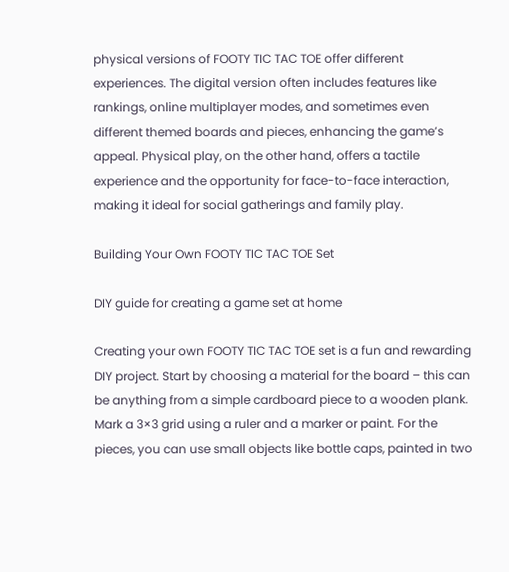physical versions of FOOTY TIC TAC TOE offer different experiences. The digital version often includes features like rankings, online multiplayer modes, and sometimes even different themed boards and pieces, enhancing the game’s appeal. Physical play, on the other hand, offers a tactile experience and the opportunity for face-to-face interaction, making it ideal for social gatherings and family play.

Building Your Own FOOTY TIC TAC TOE Set

DIY guide for creating a game set at home

Creating your own FOOTY TIC TAC TOE set is a fun and rewarding DIY project. Start by choosing a material for the board – this can be anything from a simple cardboard piece to a wooden plank. Mark a 3×3 grid using a ruler and a marker or paint. For the pieces, you can use small objects like bottle caps, painted in two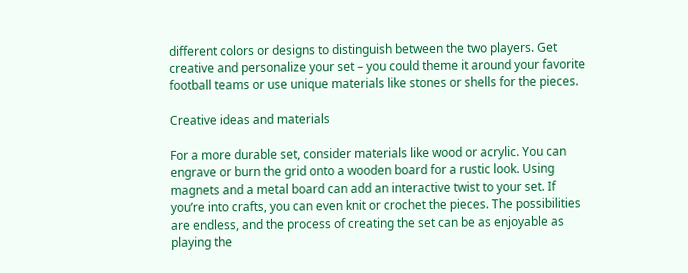different colors or designs to distinguish between the two players. Get creative and personalize your set – you could theme it around your favorite football teams or use unique materials like stones or shells for the pieces.

Creative ideas and materials

For a more durable set, consider materials like wood or acrylic. You can engrave or burn the grid onto a wooden board for a rustic look. Using magnets and a metal board can add an interactive twist to your set. If you’re into crafts, you can even knit or crochet the pieces. The possibilities are endless, and the process of creating the set can be as enjoyable as playing the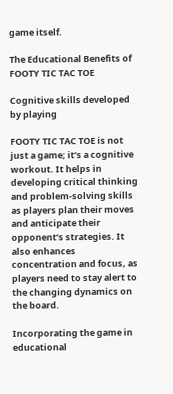game itself.

The Educational Benefits of FOOTY TIC TAC TOE

Cognitive skills developed by playing

FOOTY TIC TAC TOE is not just a game; it’s a cognitive workout. It helps in developing critical thinking and problem-solving skills as players plan their moves and anticipate their opponent’s strategies. It also enhances concentration and focus, as players need to stay alert to the changing dynamics on the board.

Incorporating the game in educational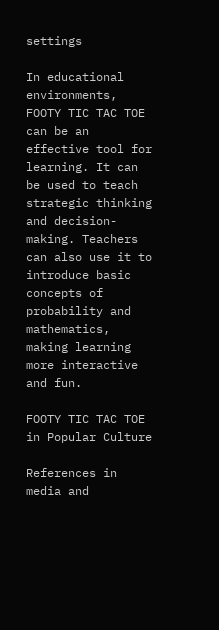settings

In educational environments, FOOTY TIC TAC TOE can be an effective tool for learning. It can be used to teach strategic thinking and decision-making. Teachers can also use it to introduce basic concepts of probability and mathematics, making learning more interactive and fun.

FOOTY TIC TAC TOE in Popular Culture

References in media and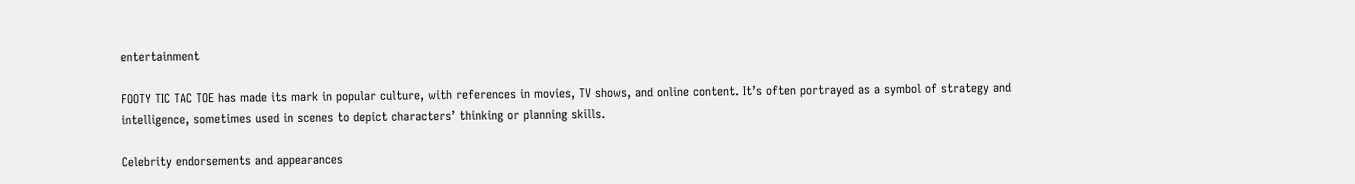entertainment

FOOTY TIC TAC TOE has made its mark in popular culture, with references in movies, TV shows, and online content. It’s often portrayed as a symbol of strategy and intelligence, sometimes used in scenes to depict characters’ thinking or planning skills.

Celebrity endorsements and appearances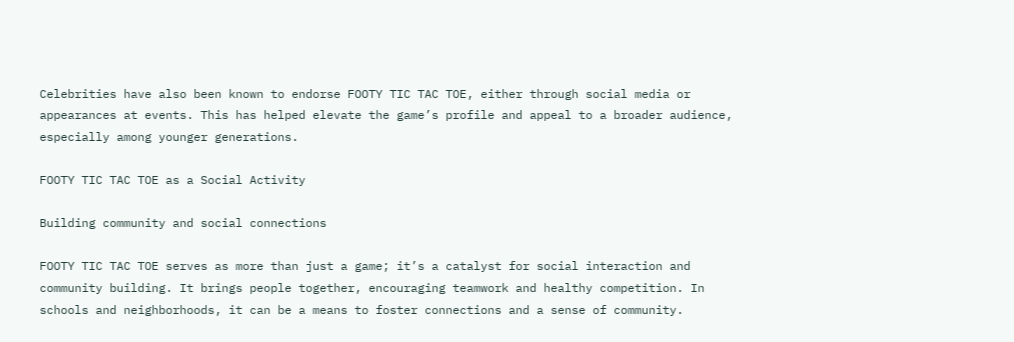Celebrities have also been known to endorse FOOTY TIC TAC TOE, either through social media or appearances at events. This has helped elevate the game’s profile and appeal to a broader audience, especially among younger generations.

FOOTY TIC TAC TOE as a Social Activity

Building community and social connections

FOOTY TIC TAC TOE serves as more than just a game; it’s a catalyst for social interaction and community building. It brings people together, encouraging teamwork and healthy competition. In schools and neighborhoods, it can be a means to foster connections and a sense of community.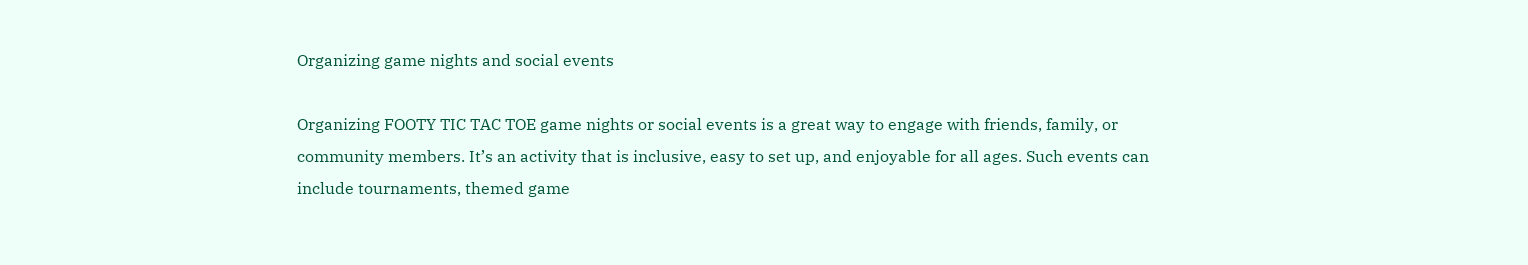Organizing game nights and social events

Organizing FOOTY TIC TAC TOE game nights or social events is a great way to engage with friends, family, or community members. It’s an activity that is inclusive, easy to set up, and enjoyable for all ages. Such events can include tournaments, themed game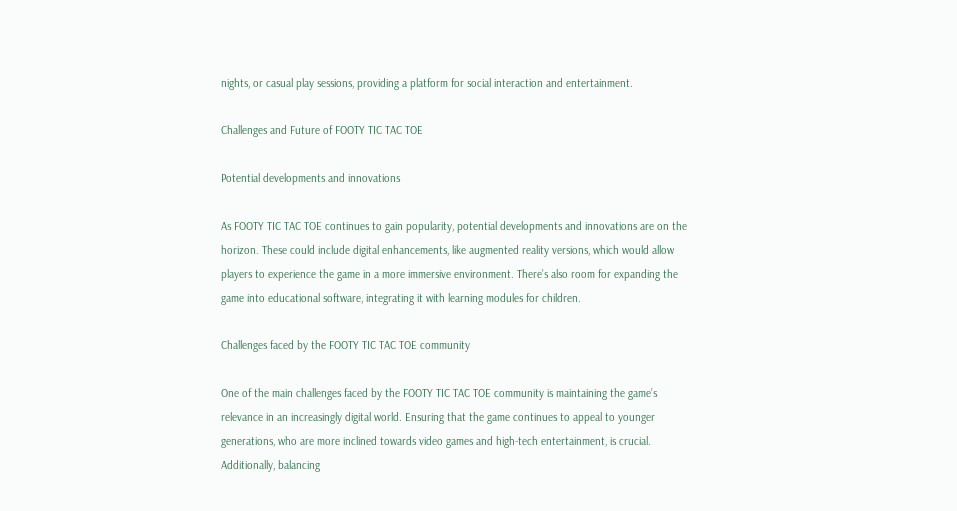nights, or casual play sessions, providing a platform for social interaction and entertainment.

Challenges and Future of FOOTY TIC TAC TOE

Potential developments and innovations

As FOOTY TIC TAC TOE continues to gain popularity, potential developments and innovations are on the horizon. These could include digital enhancements, like augmented reality versions, which would allow players to experience the game in a more immersive environment. There’s also room for expanding the game into educational software, integrating it with learning modules for children.

Challenges faced by the FOOTY TIC TAC TOE community

One of the main challenges faced by the FOOTY TIC TAC TOE community is maintaining the game’s relevance in an increasingly digital world. Ensuring that the game continues to appeal to younger generations, who are more inclined towards video games and high-tech entertainment, is crucial. Additionally, balancing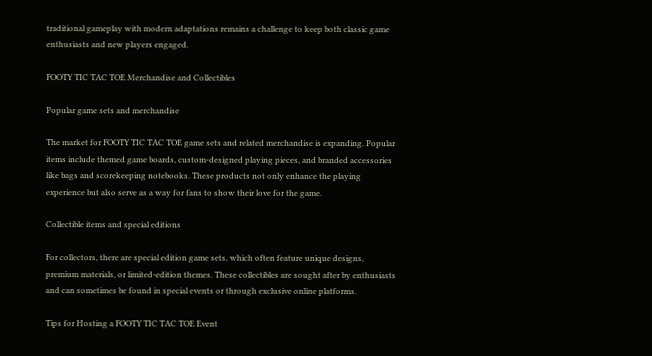traditional gameplay with modern adaptations remains a challenge to keep both classic game enthusiasts and new players engaged.

FOOTY TIC TAC TOE Merchandise and Collectibles

Popular game sets and merchandise

The market for FOOTY TIC TAC TOE game sets and related merchandise is expanding. Popular items include themed game boards, custom-designed playing pieces, and branded accessories like bags and scorekeeping notebooks. These products not only enhance the playing experience but also serve as a way for fans to show their love for the game.

Collectible items and special editions

For collectors, there are special edition game sets, which often feature unique designs, premium materials, or limited-edition themes. These collectibles are sought after by enthusiasts and can sometimes be found in special events or through exclusive online platforms.

Tips for Hosting a FOOTY TIC TAC TOE Event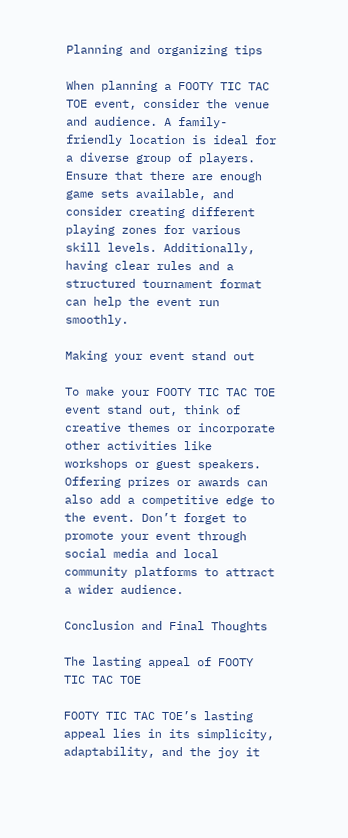Planning and organizing tips

When planning a FOOTY TIC TAC TOE event, consider the venue and audience. A family-friendly location is ideal for a diverse group of players. Ensure that there are enough game sets available, and consider creating different playing zones for various skill levels. Additionally, having clear rules and a structured tournament format can help the event run smoothly.

Making your event stand out

To make your FOOTY TIC TAC TOE event stand out, think of creative themes or incorporate other activities like workshops or guest speakers. Offering prizes or awards can also add a competitive edge to the event. Don’t forget to promote your event through social media and local community platforms to attract a wider audience.

Conclusion and Final Thoughts

The lasting appeal of FOOTY TIC TAC TOE

FOOTY TIC TAC TOE’s lasting appeal lies in its simplicity, adaptability, and the joy it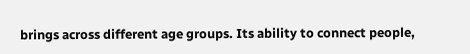brings across different age groups. Its ability to connect people,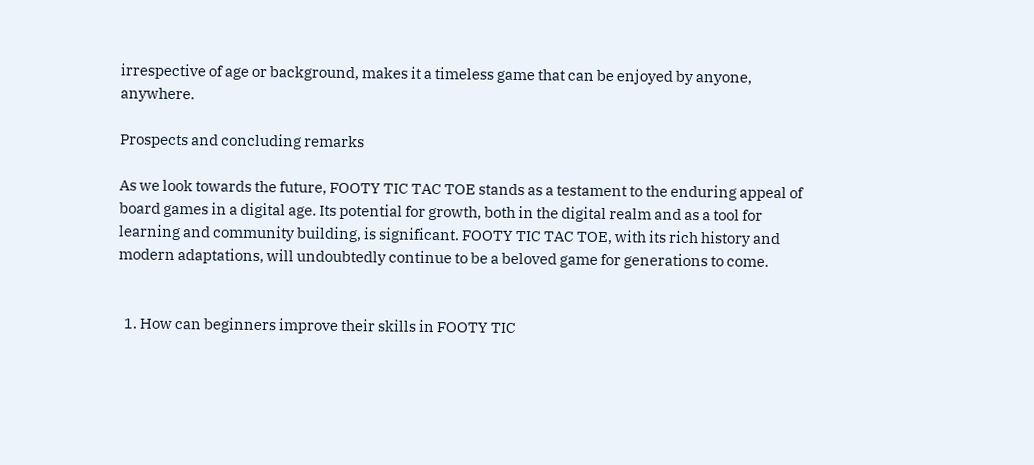irrespective of age or background, makes it a timeless game that can be enjoyed by anyone, anywhere.

Prospects and concluding remarks

As we look towards the future, FOOTY TIC TAC TOE stands as a testament to the enduring appeal of board games in a digital age. Its potential for growth, both in the digital realm and as a tool for learning and community building, is significant. FOOTY TIC TAC TOE, with its rich history and modern adaptations, will undoubtedly continue to be a beloved game for generations to come.


  1. How can beginners improve their skills in FOOTY TIC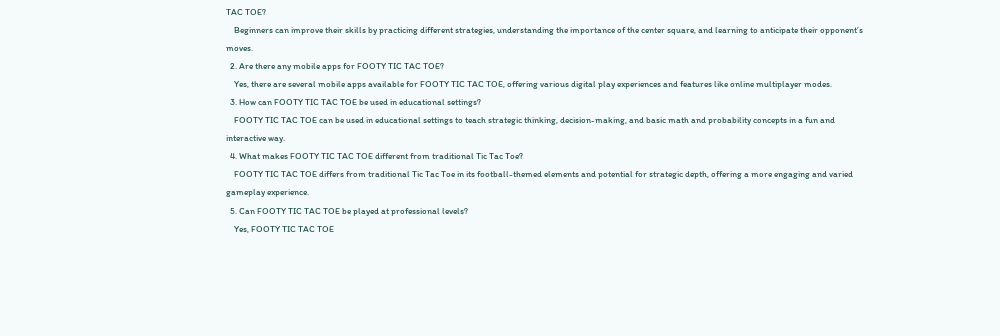TAC TOE?
    Beginners can improve their skills by practicing different strategies, understanding the importance of the center square, and learning to anticipate their opponent’s moves.
  2. Are there any mobile apps for FOOTY TIC TAC TOE?
    Yes, there are several mobile apps available for FOOTY TIC TAC TOE, offering various digital play experiences and features like online multiplayer modes.
  3. How can FOOTY TIC TAC TOE be used in educational settings?
    FOOTY TIC TAC TOE can be used in educational settings to teach strategic thinking, decision-making, and basic math and probability concepts in a fun and interactive way.
  4. What makes FOOTY TIC TAC TOE different from traditional Tic Tac Toe?
    FOOTY TIC TAC TOE differs from traditional Tic Tac Toe in its football-themed elements and potential for strategic depth, offering a more engaging and varied gameplay experience.
  5. Can FOOTY TIC TAC TOE be played at professional levels?
    Yes, FOOTY TIC TAC TOE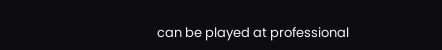can be played at professional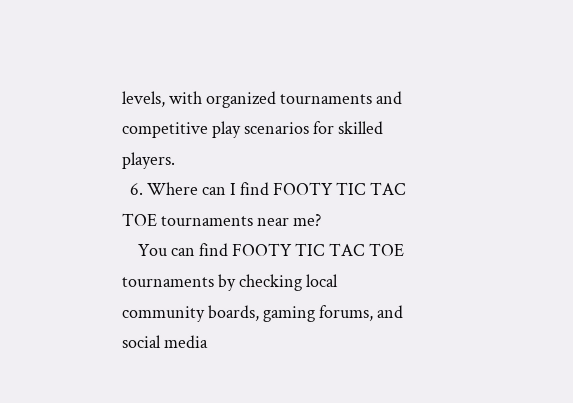levels, with organized tournaments and competitive play scenarios for skilled players.
  6. Where can I find FOOTY TIC TAC TOE tournaments near me?
    You can find FOOTY TIC TAC TOE tournaments by checking local community boards, gaming forums, and social media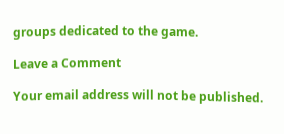groups dedicated to the game.

Leave a Comment

Your email address will not be published.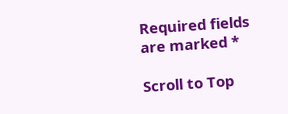Required fields are marked *

Scroll to Top